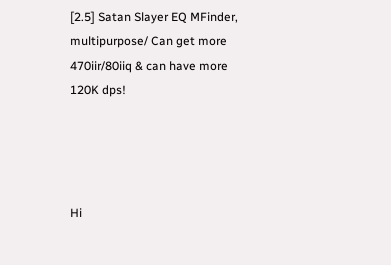[2.5] Satan Slayer EQ MFinder, multipurpose/ Can get more 470iir/80iiq & can have more 120K dps!




Hi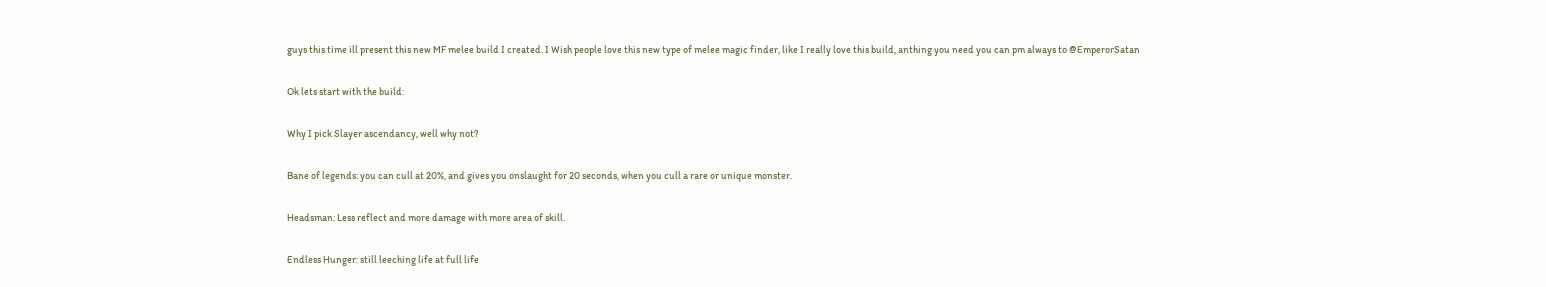guys this time ill present this new MF melee build I created. I Wish people love this new type of melee magic finder, like I really love this build, anthing you need you can pm always to @EmperorSatan

Ok lets start with the build:

Why I pick Slayer ascendancy, well why not?

Bane of legends: you can cull at 20%, and gives you onslaught for 20 seconds, when you cull a rare or unique monster.

Headsman: Less reflect and more damage with more area of skill.

Endless Hunger: still leeching life at full life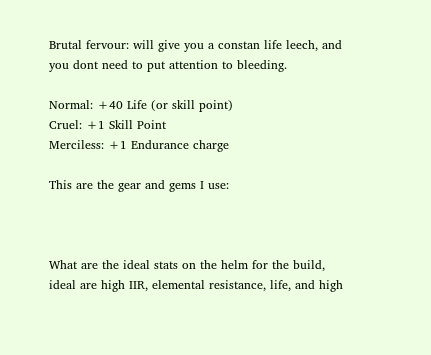Brutal fervour: will give you a constan life leech, and you dont need to put attention to bleeding.

Normal: +40 Life (or skill point)
Cruel: +1 Skill Point
Merciless: +1 Endurance charge

This are the gear and gems I use:



What are the ideal stats on the helm for the build, ideal are high IIR, elemental resistance, life, and high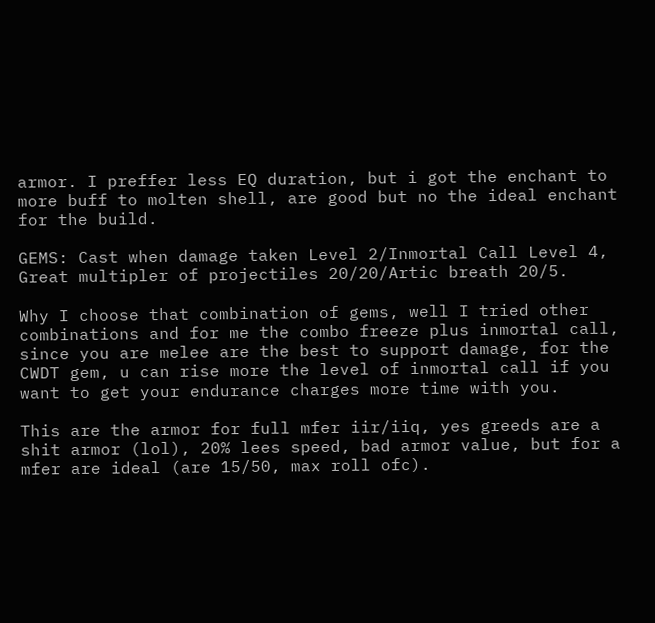armor. I preffer less EQ duration, but i got the enchant to more buff to molten shell, are good but no the ideal enchant for the build.

GEMS: Cast when damage taken Level 2/Inmortal Call Level 4, Great multipler of projectiles 20/20/Artic breath 20/5.

Why I choose that combination of gems, well I tried other combinations and for me the combo freeze plus inmortal call, since you are melee are the best to support damage, for the CWDT gem, u can rise more the level of inmortal call if you want to get your endurance charges more time with you.

This are the armor for full mfer iir/iiq, yes greeds are a shit armor (lol), 20% lees speed, bad armor value, but for a mfer are ideal (are 15/50, max roll ofc).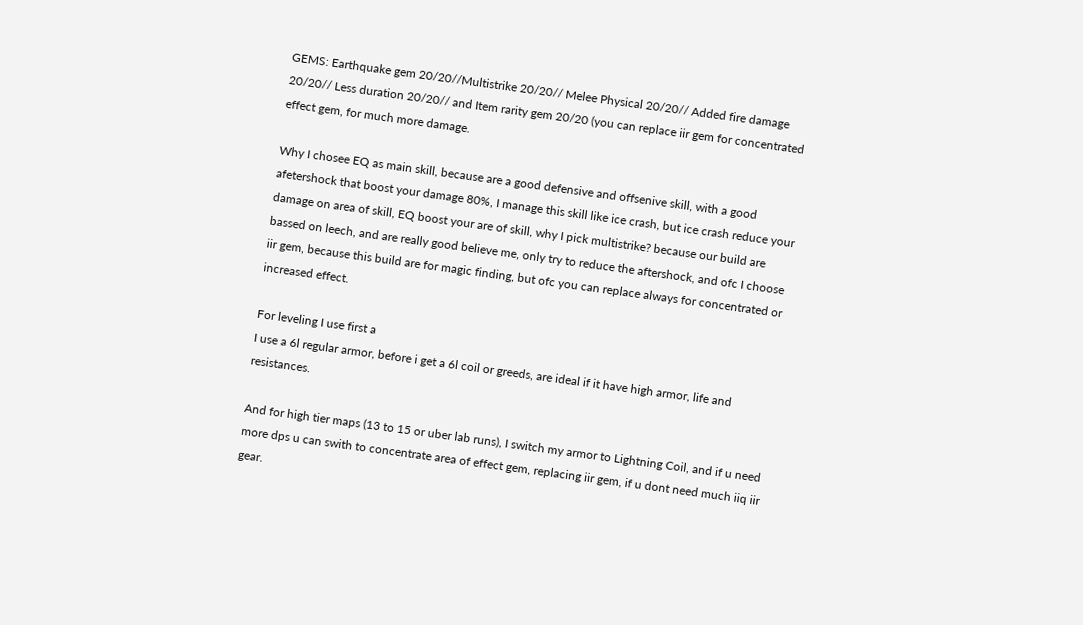GEMS: Earthquake gem 20/20//Multistrike 20/20// Melee Physical 20/20// Added fire damage 20/20// Less duration 20/20// and Item rarity gem 20/20 (you can replace iir gem for concentrated effect gem, for much more damage.

Why I chosee EQ as main skill, because are a good defensive and offsenive skill, with a good afetershock that boost your damage 80%, I manage this skill like ice crash, but ice crash reduce your damage on area of skill, EQ boost your are of skill, why I pick multistrike? because our build are bassed on leech, and are really good believe me, only try to reduce the aftershock, and ofc I choose iir gem, because this build are for magic finding, but ofc you can replace always for concentrated or increased effect.

For leveling I use first a
I use a 6l regular armor, before i get a 6l coil or greeds, are ideal if it have high armor, life and resistances.

And for high tier maps (13 to 15 or uber lab runs), I switch my armor to Lightning Coil, and if u need more dps u can swith to concentrate area of effect gem, replacing iir gem, if u dont need much iiq iir gear.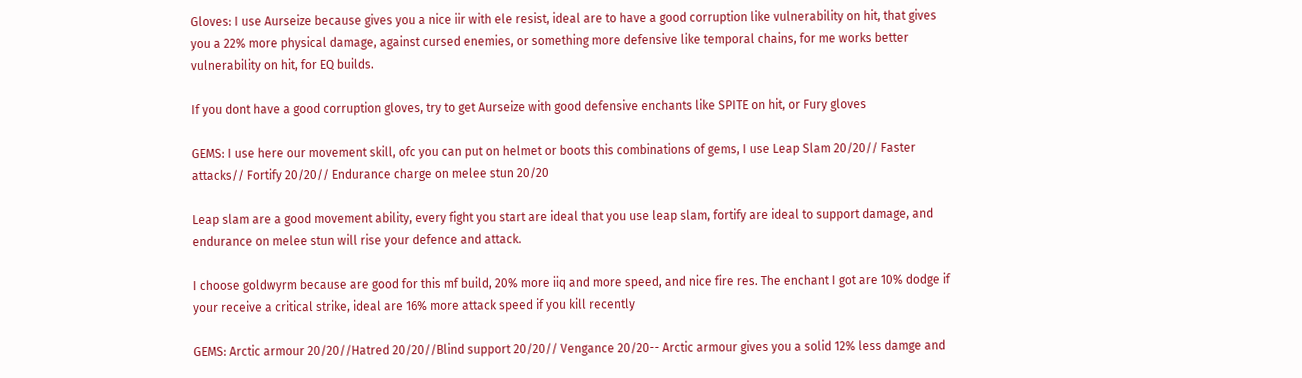Gloves: I use Aurseize because gives you a nice iir with ele resist, ideal are to have a good corruption like vulnerability on hit, that gives you a 22% more physical damage, against cursed enemies, or something more defensive like temporal chains, for me works better vulnerability on hit, for EQ builds.

If you dont have a good corruption gloves, try to get Aurseize with good defensive enchants like SPITE on hit, or Fury gloves

GEMS: I use here our movement skill, ofc you can put on helmet or boots this combinations of gems, I use Leap Slam 20/20// Faster attacks// Fortify 20/20// Endurance charge on melee stun 20/20

Leap slam are a good movement ability, every fight you start are ideal that you use leap slam, fortify are ideal to support damage, and endurance on melee stun will rise your defence and attack.

I choose goldwyrm because are good for this mf build, 20% more iiq and more speed, and nice fire res. The enchant I got are 10% dodge if your receive a critical strike, ideal are 16% more attack speed if you kill recently

GEMS: Arctic armour 20/20//Hatred 20/20//Blind support 20/20// Vengance 20/20-- Arctic armour gives you a solid 12% less damge and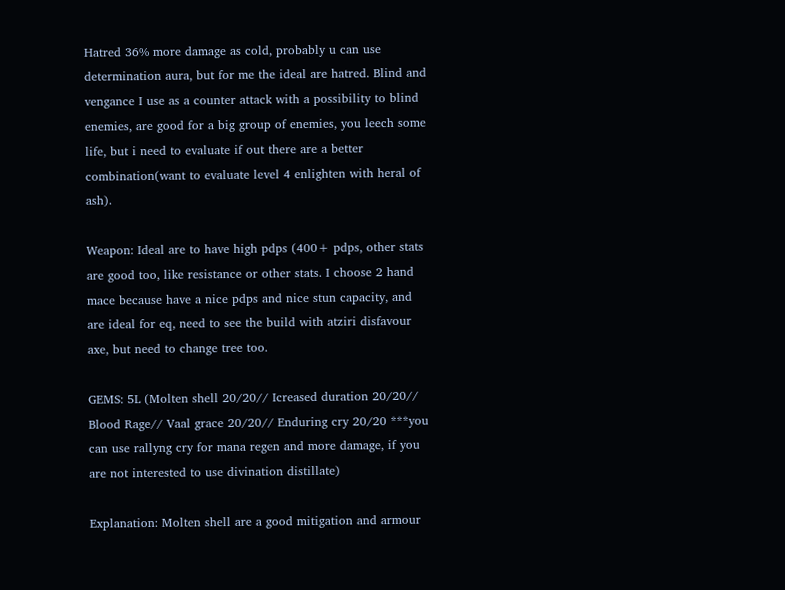Hatred 36% more damage as cold, probably u can use determination aura, but for me the ideal are hatred. Blind and vengance I use as a counter attack with a possibility to blind enemies, are good for a big group of enemies, you leech some life, but i need to evaluate if out there are a better combination(want to evaluate level 4 enlighten with heral of ash).

Weapon: Ideal are to have high pdps (400+ pdps, other stats are good too, like resistance or other stats. I choose 2 hand mace because have a nice pdps and nice stun capacity, and are ideal for eq, need to see the build with atziri disfavour axe, but need to change tree too.

GEMS: 5L (Molten shell 20/20// Icreased duration 20/20// Blood Rage// Vaal grace 20/20// Enduring cry 20/20 ***you can use rallyng cry for mana regen and more damage, if you are not interested to use divination distillate)

Explanation: Molten shell are a good mitigation and armour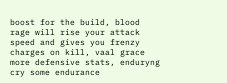boost for the build, blood rage will rise your attack speed and gives you frenzy charges on kill, vaal grace more defensive stats, enduryng cry some endurance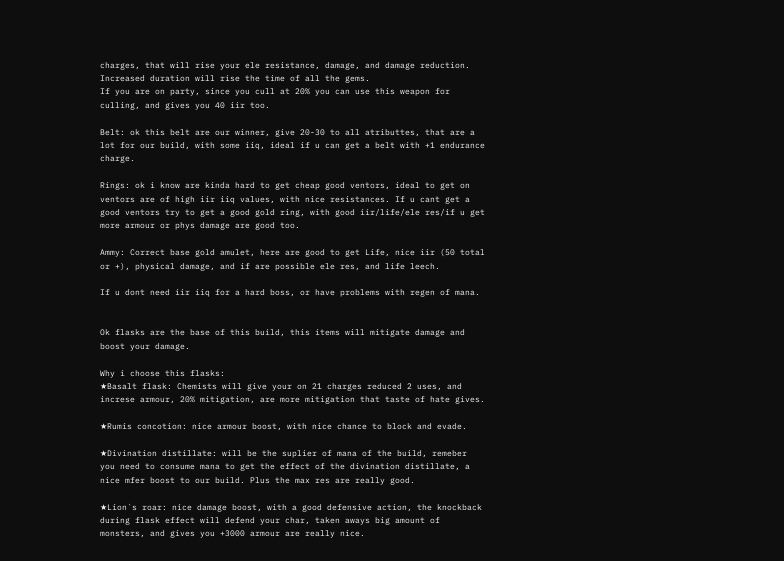charges, that will rise your ele resistance, damage, and damage reduction. Increased duration will rise the time of all the gems.
If you are on party, since you cull at 20% you can use this weapon for culling, and gives you 40 iir too.

Belt: ok this belt are our winner, give 20-30 to all atributtes, that are a lot for our build, with some iiq, ideal if u can get a belt with +1 endurance charge.

Rings: ok i know are kinda hard to get cheap good ventors, ideal to get on ventors are of high iir iiq values, with nice resistances. If u cant get a good ventors try to get a good gold ring, with good iir/life/ele res/if u get more armour or phys damage are good too.

Ammy: Correct base gold amulet, here are good to get Life, nice iir (50 total or +), physical damage, and if are possible ele res, and life leech.

If u dont need iir iiq for a hard boss, or have problems with regen of mana.


Ok flasks are the base of this build, this items will mitigate damage and boost your damage.

Why i choose this flasks:
★Basalt flask: Chemists will give your on 21 charges reduced 2 uses, and increse armour, 20% mitigation, are more mitigation that taste of hate gives.

★Rumis concotion: nice armour boost, with nice chance to block and evade.

★Divination distillate: will be the suplier of mana of the build, remeber you need to consume mana to get the effect of the divination distillate, a nice mfer boost to our build. Plus the max res are really good.

★Lion´s roar: nice damage boost, with a good defensive action, the knockback during flask effect will defend your char, taken aways big amount of monsters, and gives you +3000 armour are really nice.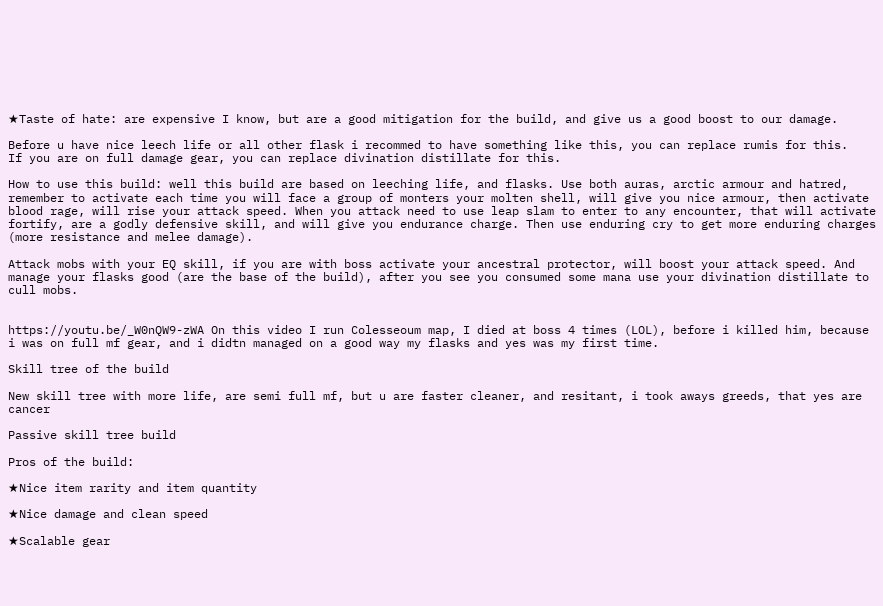★Taste of hate: are expensive I know, but are a good mitigation for the build, and give us a good boost to our damage.

Before u have nice leech life or all other flask i recommed to have something like this, you can replace rumis for this.
If you are on full damage gear, you can replace divination distillate for this.

How to use this build: well this build are based on leeching life, and flasks. Use both auras, arctic armour and hatred, remember to activate each time you will face a group of monters your molten shell, will give you nice armour, then activate blood rage, will rise your attack speed. When you attack need to use leap slam to enter to any encounter, that will activate fortify, are a godly defensive skill, and will give you endurance charge. Then use enduring cry to get more enduring charges (more resistance and melee damage).

Attack mobs with your EQ skill, if you are with boss activate your ancestral protector, will boost your attack speed. And manage your flasks good (are the base of the build), after you see you consumed some mana use your divination distillate to cull mobs.


https://youtu.be/_W0nQW9-zWA On this video I run Colesseoum map, I died at boss 4 times (LOL), before i killed him, because i was on full mf gear, and i didtn managed on a good way my flasks and yes was my first time.

Skill tree of the build

New skill tree with more life, are semi full mf, but u are faster cleaner, and resitant, i took aways greeds, that yes are cancer

Passive skill tree build

Pros of the build:

★Nice item rarity and item quantity

★Nice damage and clean speed

★Scalable gear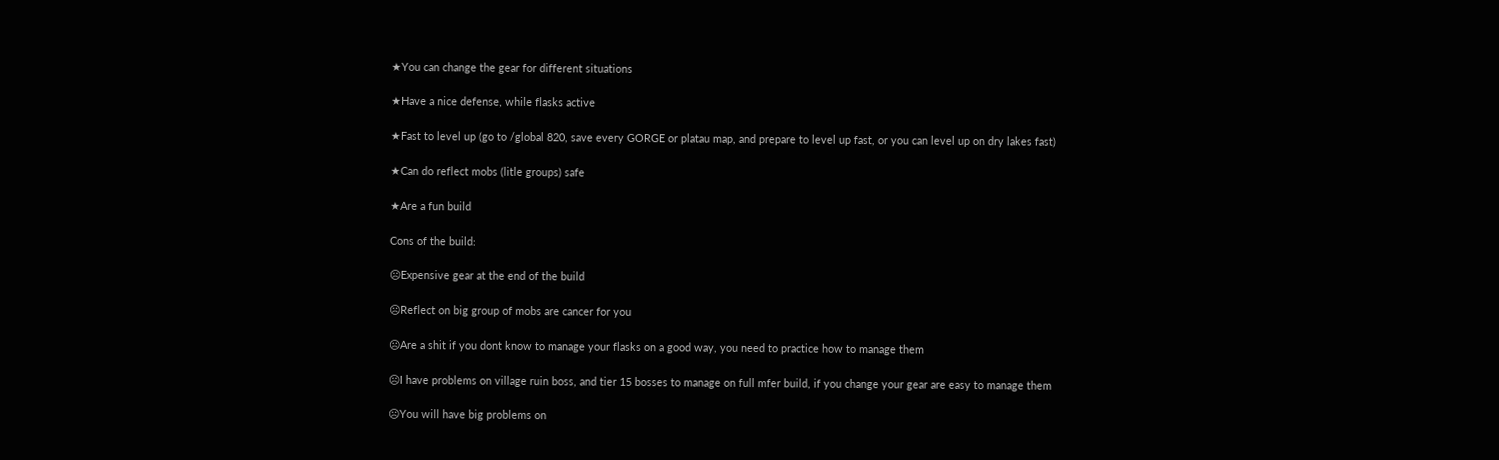★You can change the gear for different situations

★Have a nice defense, while flasks active

★Fast to level up (go to /global 820, save every GORGE or platau map, and prepare to level up fast, or you can level up on dry lakes fast)

★Can do reflect mobs (litle groups) safe

★Are a fun build

Cons of the build:

☹Expensive gear at the end of the build

☹Reflect on big group of mobs are cancer for you

☹Are a shit if you dont know to manage your flasks on a good way, you need to practice how to manage them

☹I have problems on village ruin boss, and tier 15 bosses to manage on full mfer build, if you change your gear are easy to manage them

☹You will have big problems on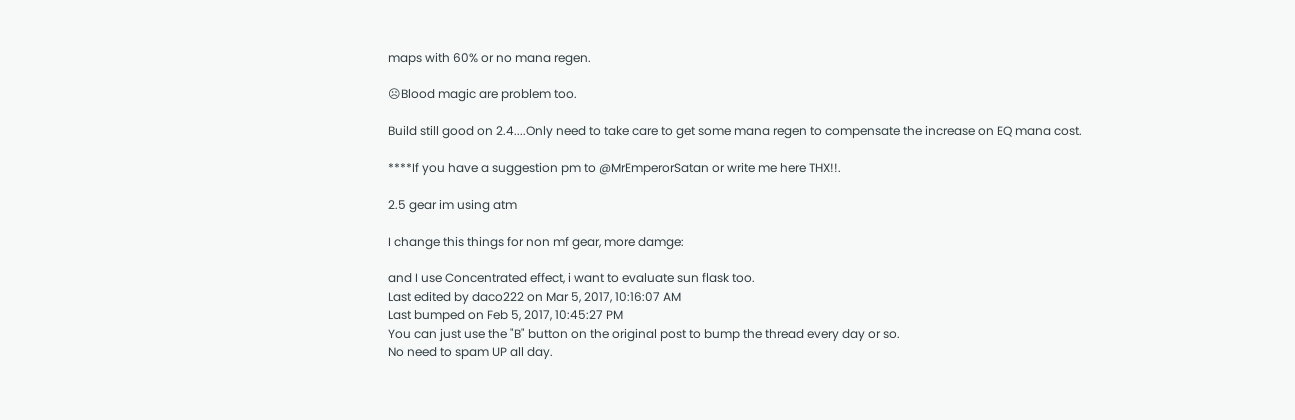maps with 60% or no mana regen.

☹Blood magic are problem too.

Build still good on 2.4....Only need to take care to get some mana regen to compensate the increase on EQ mana cost.

****If you have a suggestion pm to @MrEmperorSatan or write me here THX!!.

2.5 gear im using atm

I change this things for non mf gear, more damge:

and I use Concentrated effect, i want to evaluate sun flask too.
Last edited by daco222 on Mar 5, 2017, 10:16:07 AM
Last bumped on Feb 5, 2017, 10:45:27 PM
You can just use the "B" button on the original post to bump the thread every day or so.
No need to spam UP all day.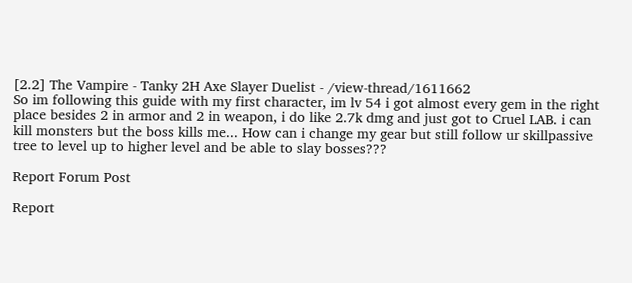[2.2] The Vampire - Tanky 2H Axe Slayer Duelist - /view-thread/1611662
So im following this guide with my first character, im lv 54 i got almost every gem in the right place besides 2 in armor and 2 in weapon, i do like 2.7k dmg and just got to Cruel LAB. i can kill monsters but the boss kills me... How can i change my gear but still follow ur skillpassive tree to level up to higher level and be able to slay bosses???

Report Forum Post

Report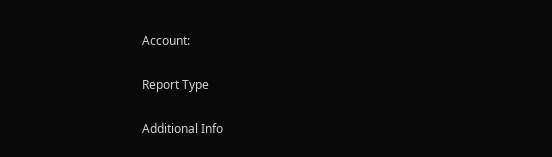Account:

Report Type

Additional Info